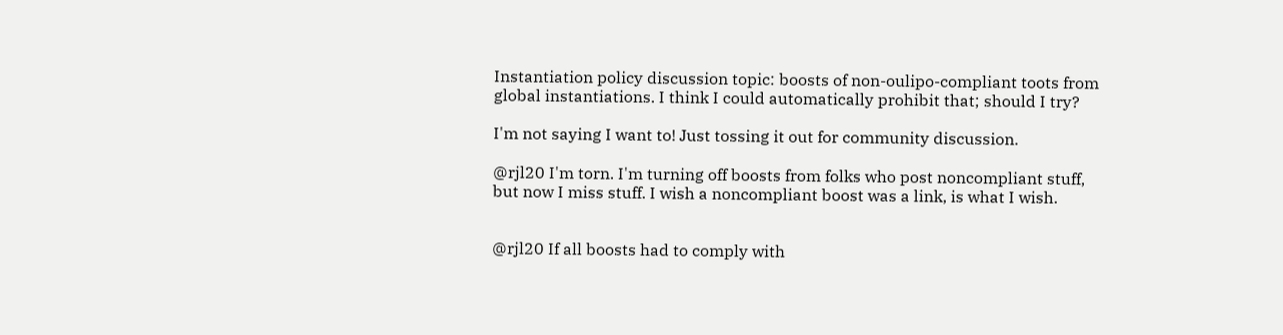Instantiation policy discussion topic: boosts of non-oulipo-compliant toots from global instantiations. I think I could automatically prohibit that; should I try?

I'm not saying I want to! Just tossing it out for community discussion.

@rjl20 I'm torn. I'm turning off boosts from folks who post noncompliant stuff, but now I miss stuff. I wish a noncompliant boost was a link, is what I wish.


@rjl20 If all boosts had to comply with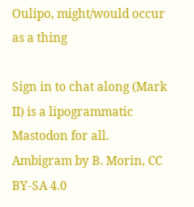Oulipo, might/would occur as a thing

Sign in to chat along (Mark II) is a lipogrammatic Mastodon for all.
Ambigram by B. Morin, CC BY-SA 4.0